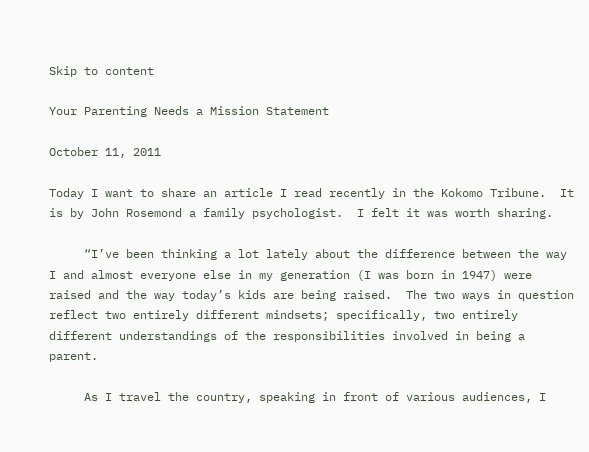Skip to content

Your Parenting Needs a Mission Statement

October 11, 2011

Today I want to share an article I read recently in the Kokomo Tribune.  It is by John Rosemond a family psychologist.  I felt it was worth sharing.

     “I’ve been thinking a lot lately about the difference between the way I and almost everyone else in my generation (I was born in 1947) were raised and the way today’s kids are being raised.  The two ways in question reflect two entirely different mindsets; specifically, two entirely different understandings of the responsibilities involved in being a parent.

     As I travel the country, speaking in front of various audiences, I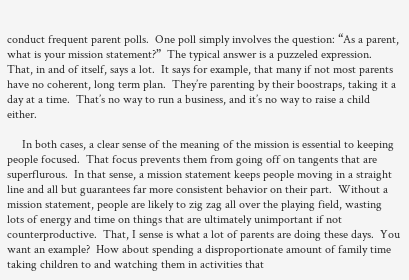conduct frequent parent polls.  One poll simply involves the question: “As a parent, what is your mission statement?”  The typical answer is a puzzeled expression.  That, in and of itself, says a lot.  It says for example, that many if not most parents have no coherent, long term plan.  They’re parenting by their boostraps, taking it a day at a time.  That’s no way to run a business, and it’s no way to raise a child either.

     In both cases, a clear sense of the meaning of the mission is essential to keeping people focused.  That focus prevents them from going off on tangents that are superflurous.  In that sense, a mission statement keeps people moving in a straight line and all but guarantees far more consistent behavior on their part.  Without a mission statement, people are likely to zig zag all over the playing field, wasting lots of energy and time on things that are ultimately unimportant if not counterproductive.  That, I sense is what a lot of parents are doing these days.  You want an example?  How about spending a disproportionate amount of family time taking children to and watching them in activities that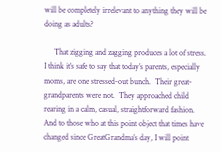will be completely irrelevant to anything they will be doing as adults?

     That zigging and zagging produces a lot of stress.  I think it’s safe to say that today’s parents, especially moms, are one stressed-out bunch.  Their great-grandparents were not.  They approached child rearing in a calm, casual, straightforward fashion.  And to those who at this point object that times have changed since GreatGrandma’s day, I will point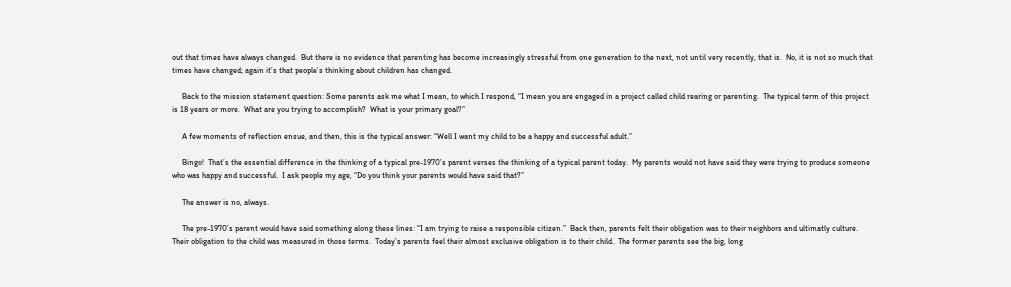out that times have always changed.  But there is no evidence that parenting has become increasingly stressful from one generation to the next, not until very recently, that is.  No, it is not so much that times have changed; again it’s that people’s thinking about children has changed.

     Back to the mission statement question: Some parents ask me what I mean, to which I respond, “I mean you are engaged in a project called child rearing or parenting.  The typical term of this project is 18 years or more.  What are you trying to accomplish?  What is your primary goal?”

     A few moments of reflection ensue, and then, this is the typical answer: “Well I want my child to be a happy and successful adult.”

     Bingo!  That’s the essential difference in the thinking of a typical pre-1970’s parent verses the thinking of a typical parent today.  My parents would not have said they were trying to produce someone who was happy and successful.  I ask people my age, “Do you think your parents would have said that?”

     The answer is no, always.

     The pre-1970’s parent would have said something along these lines: “I am trying to raise a responsible citizen.”  Back then, parents felt their obligation was to their neighbors and ultimatly culture.  Their obligation to the child was measured in those terms.  Today’s parents feel their almost exclusive obligation is to their child.  The former parents see the big, long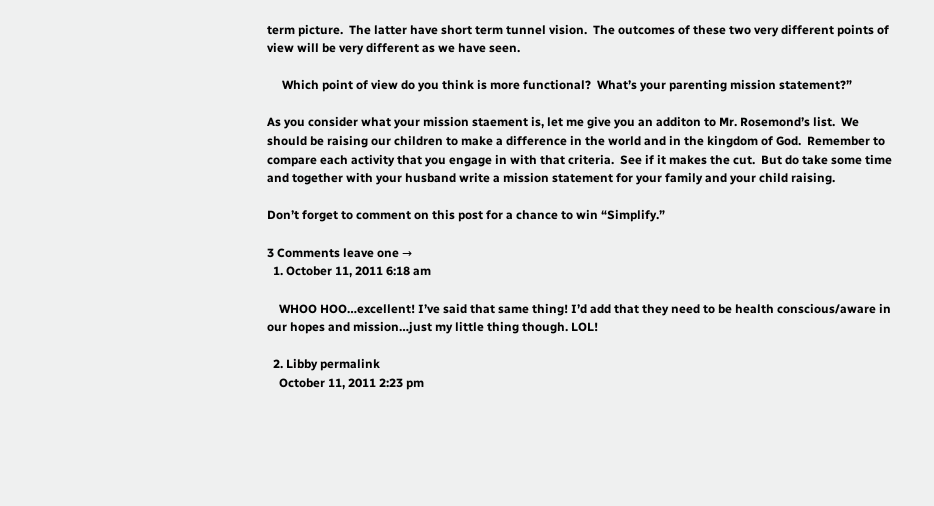term picture.  The latter have short term tunnel vision.  The outcomes of these two very different points of view will be very different as we have seen.

     Which point of view do you think is more functional?  What’s your parenting mission statement?”

As you consider what your mission staement is, let me give you an additon to Mr. Rosemond’s list.  We should be raising our children to make a difference in the world and in the kingdom of God.  Remember to compare each activity that you engage in with that criteria.  See if it makes the cut.  But do take some time and together with your husband write a mission statement for your family and your child raising.

Don’t forget to comment on this post for a chance to win “Simplify.”

3 Comments leave one →
  1. October 11, 2011 6:18 am

    WHOO HOO…excellent! I’ve said that same thing! I’d add that they need to be health conscious/aware in our hopes and mission…just my little thing though. LOL!

  2. Libby permalink
    October 11, 2011 2:23 pm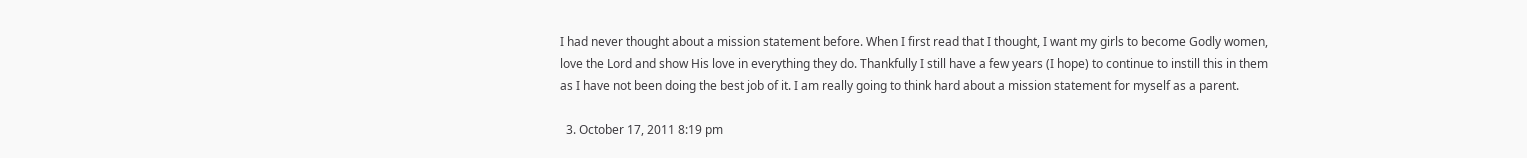I had never thought about a mission statement before. When I first read that I thought, I want my girls to become Godly women, love the Lord and show His love in everything they do. Thankfully I still have a few years (I hope) to continue to instill this in them as I have not been doing the best job of it. I am really going to think hard about a mission statement for myself as a parent.

  3. October 17, 2011 8:19 pm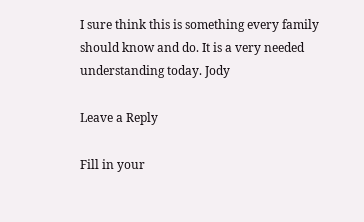I sure think this is something every family should know and do. It is a very needed understanding today. Jody

Leave a Reply

Fill in your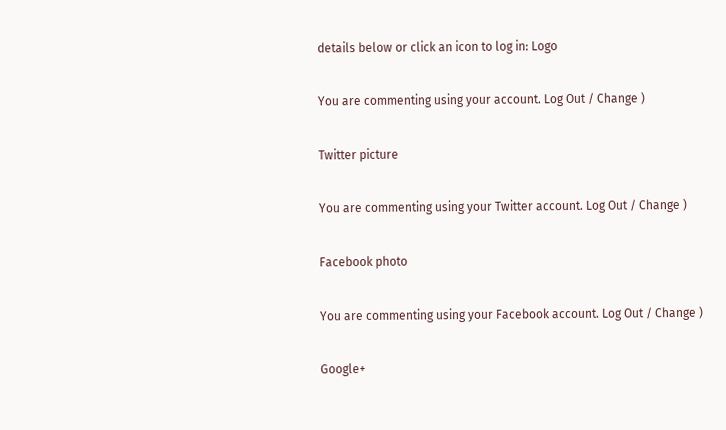details below or click an icon to log in: Logo

You are commenting using your account. Log Out / Change )

Twitter picture

You are commenting using your Twitter account. Log Out / Change )

Facebook photo

You are commenting using your Facebook account. Log Out / Change )

Google+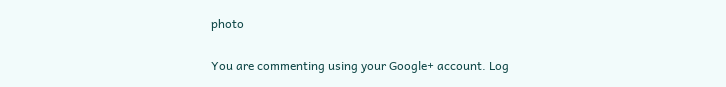photo

You are commenting using your Google+ account. Log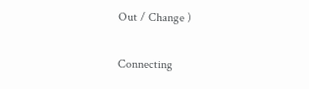Out / Change )

Connecting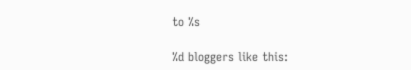to %s

%d bloggers like this: